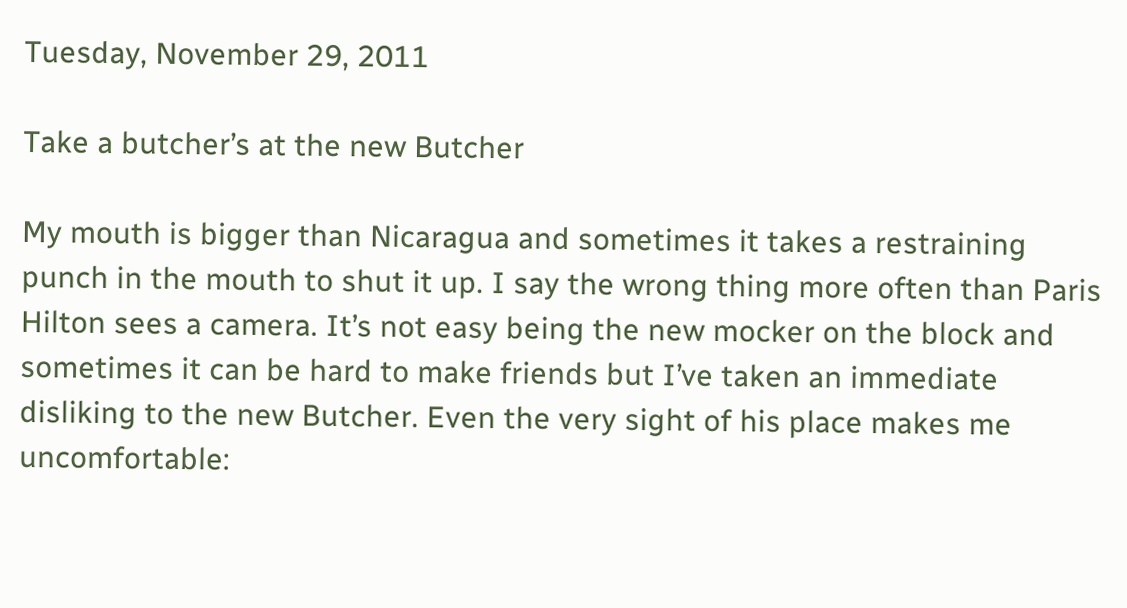Tuesday, November 29, 2011

Take a butcher’s at the new Butcher

My mouth is bigger than Nicaragua and sometimes it takes a restraining punch in the mouth to shut it up. I say the wrong thing more often than Paris Hilton sees a camera. It’s not easy being the new mocker on the block and sometimes it can be hard to make friends but I’ve taken an immediate disliking to the new Butcher. Even the very sight of his place makes me uncomfortable: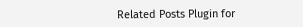Related Posts Plugin for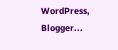WordPress, Blogger...